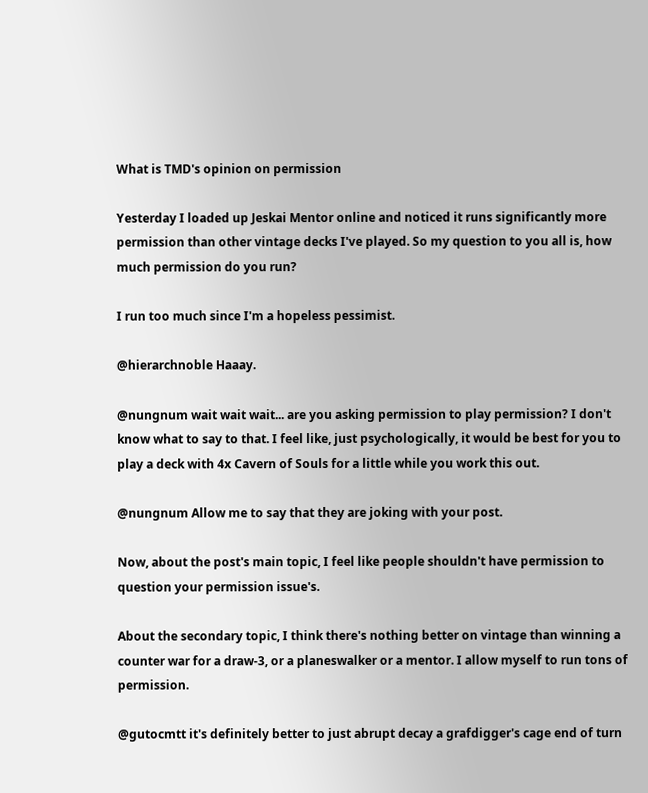What is TMD's opinion on permission

Yesterday I loaded up Jeskai Mentor online and noticed it runs significantly more permission than other vintage decks I've played. So my question to you all is, how much permission do you run?

I run too much since I'm a hopeless pessimist.

@hierarchnoble Haaay.

@nungnum wait wait wait... are you asking permission to play permission? I don't know what to say to that. I feel like, just psychologically, it would be best for you to play a deck with 4x Cavern of Souls for a little while you work this out.

@nungnum Allow me to say that they are joking with your post.

Now, about the post's main topic, I feel like people shouldn't have permission to question your permission issue's.

About the secondary topic, I think there's nothing better on vintage than winning a counter war for a draw-3, or a planeswalker or a mentor. I allow myself to run tons of permission.

@gutocmtt it's definitely better to just abrupt decay a grafdigger's cage end of turn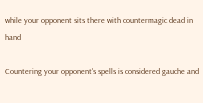while your opponent sits there with countermagic dead in hand

Countering your opponent's spells is considered gauche and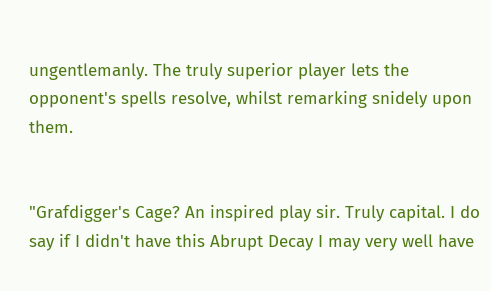ungentlemanly. The truly superior player lets the opponent's spells resolve, whilst remarking snidely upon them.


"Grafdigger's Cage? An inspired play sir. Truly capital. I do say if I didn't have this Abrupt Decay I may very well have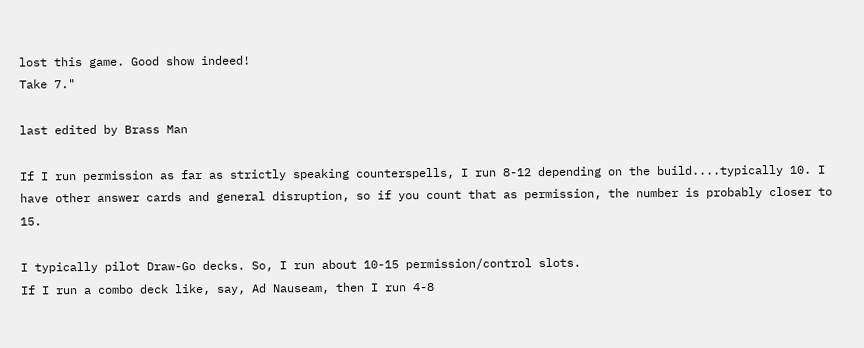lost this game. Good show indeed!
Take 7."

last edited by Brass Man

If I run permission as far as strictly speaking counterspells, I run 8-12 depending on the build....typically 10. I have other answer cards and general disruption, so if you count that as permission, the number is probably closer to 15.

I typically pilot Draw-Go decks. So, I run about 10-15 permission/control slots.
If I run a combo deck like, say, Ad Nauseam, then I run 4-8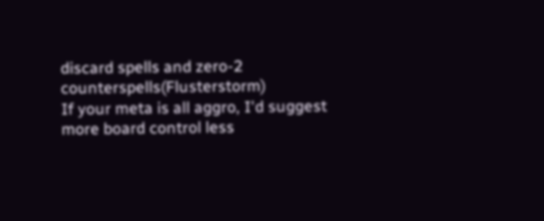discard spells and zero-2 counterspells(Flusterstorm)
If your meta is all aggro, I'd suggest more board control less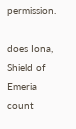permission.

does Iona, Shield of Emeria count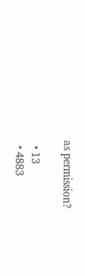as permission?

  • 13
  • 4883